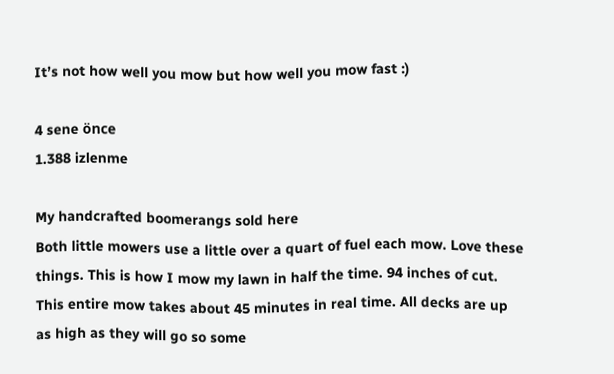It’s not how well you mow but how well you mow fast :)

4 sene önce
1.388 izlenme

My handcrafted boomerangs sold here
Both little mowers use a little over a quart of fuel each mow. Love these things. This is how I mow my lawn in half the time. 94 inches of cut. This entire mow takes about 45 minutes in real time. All decks are up as high as they will go so some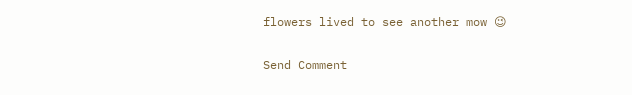flowers lived to see another mow 😉

Send Comment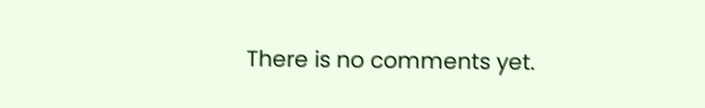There is no comments yet.